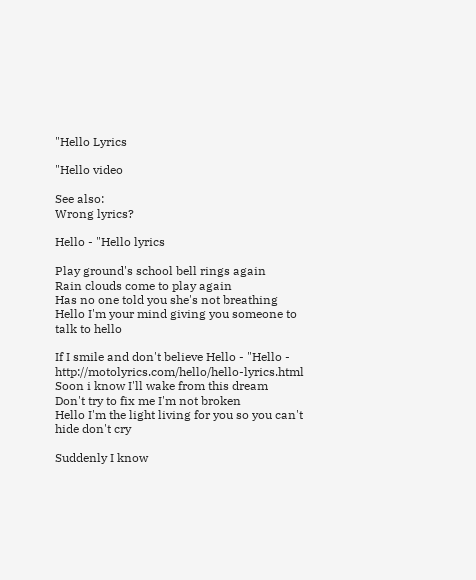"Hello Lyrics

"Hello video

See also:
Wrong lyrics?

Hello - "Hello lyrics

Play ground's school bell rings again
Rain clouds come to play again
Has no one told you she's not breathing
Hello I'm your mind giving you someone to talk to hello

If I smile and don't believe Hello - "Hello - http://motolyrics.com/hello/hello-lyrics.html
Soon i know I'll wake from this dream
Don't try to fix me I'm not broken
Hello I'm the light living for you so you can't hide don't cry

Suddenly I know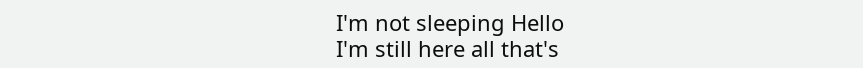I'm not sleeping Hello
I'm still here all that's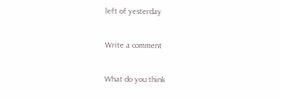left of yesterday

Write a comment

What do you think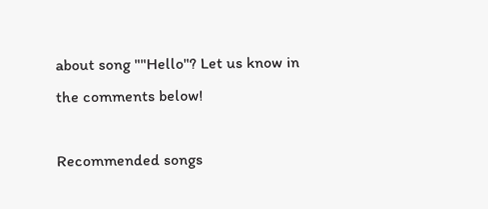about song ""Hello"? Let us know in the comments below!

Recommended songs